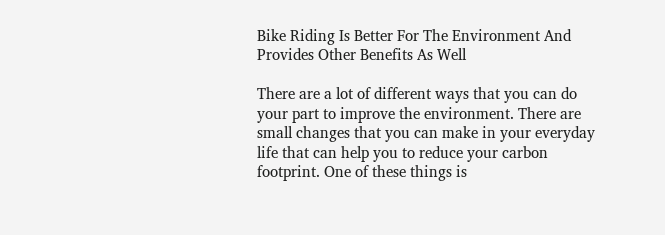Bike Riding Is Better For The Environment And Provides Other Benefits As Well

There are a lot of different ways that you can do your part to improve the environment. There are small changes that you can make in your everyday life that can help you to reduce your carbon footprint. One of these things is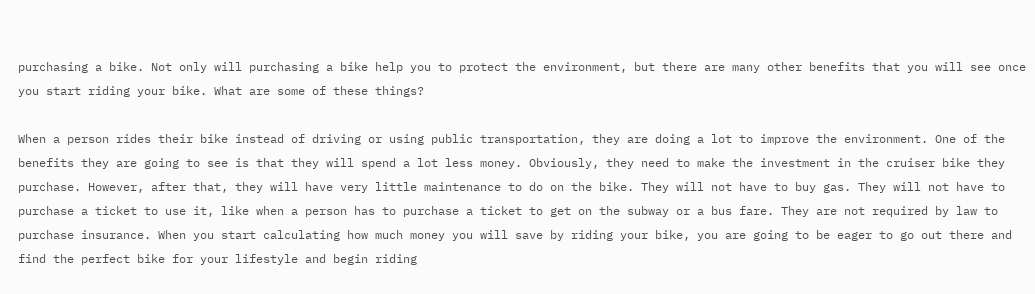purchasing a bike. Not only will purchasing a bike help you to protect the environment, but there are many other benefits that you will see once you start riding your bike. What are some of these things?

When a person rides their bike instead of driving or using public transportation, they are doing a lot to improve the environment. One of the benefits they are going to see is that they will spend a lot less money. Obviously, they need to make the investment in the cruiser bike they purchase. However, after that, they will have very little maintenance to do on the bike. They will not have to buy gas. They will not have to purchase a ticket to use it, like when a person has to purchase a ticket to get on the subway or a bus fare. They are not required by law to purchase insurance. When you start calculating how much money you will save by riding your bike, you are going to be eager to go out there and find the perfect bike for your lifestyle and begin riding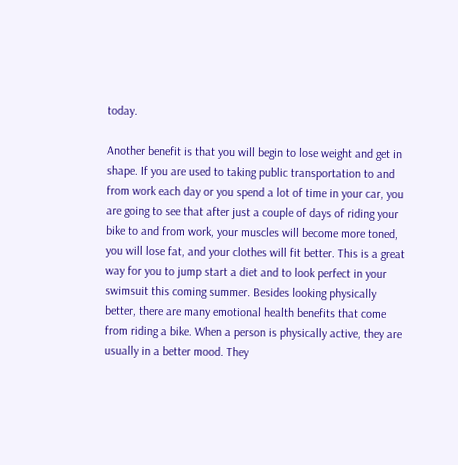today.

Another benefit is that you will begin to lose weight and get in shape. If you are used to taking public transportation to and from work each day or you spend a lot of time in your car, you are going to see that after just a couple of days of riding your bike to and from work, your muscles will become more toned, you will lose fat, and your clothes will fit better. This is a great way for you to jump start a diet and to look perfect in your swimsuit this coming summer. Besides looking physically better, there are many emotional health benefits that come from riding a bike. When a person is physically active, they are usually in a better mood. They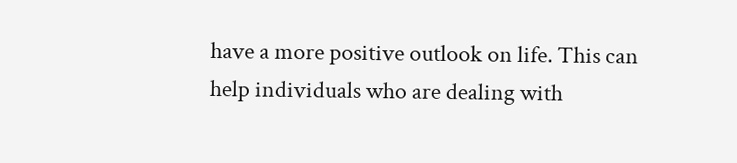have a more positive outlook on life. This can help individuals who are dealing with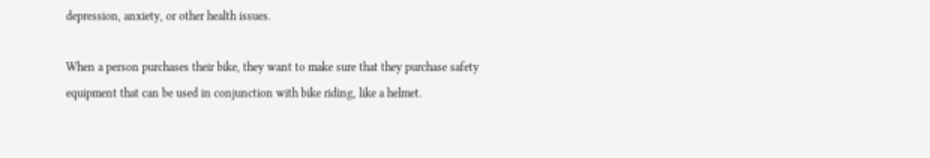depression, anxiety, or other health issues.

When a person purchases their bike, they want to make sure that they purchase safety equipment that can be used in conjunction with bike riding, like a helmet.